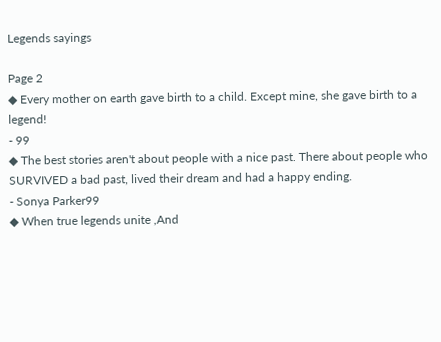Legends sayings

Page 2
◆ Every mother on earth gave birth to a child. Except mine, she gave birth to a legend!
- 99
◆ The best stories aren't about people with a nice past. There about people who SURVIVED a bad past, lived their dream and had a happy ending.
- Sonya Parker99
◆ When true legends unite ,And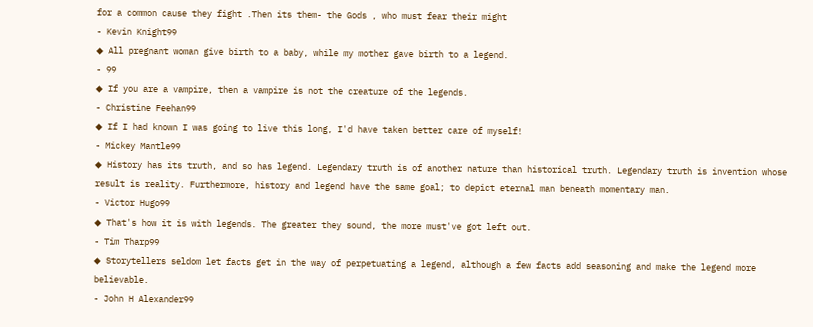for a common cause they fight .Then its them- the Gods , who must fear their might
- Kevin Knight99
◆ All pregnant woman give birth to a baby, while my mother gave birth to a legend.
- 99
◆ If you are a vampire, then a vampire is not the creature of the legends.
- Christine Feehan99
◆ If I had known I was going to live this long, I'd have taken better care of myself!
- Mickey Mantle99
◆ History has its truth, and so has legend. Legendary truth is of another nature than historical truth. Legendary truth is invention whose result is reality. Furthermore, history and legend have the same goal; to depict eternal man beneath momentary man.
- Victor Hugo99
◆ That's how it is with legends. The greater they sound, the more must've got left out.
- Tim Tharp99
◆ Storytellers seldom let facts get in the way of perpetuating a legend, although a few facts add seasoning and make the legend more believable.
- John H Alexander99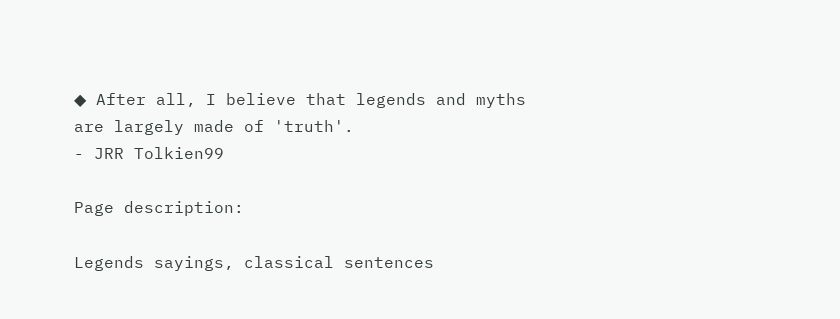◆ After all, I believe that legends and myths are largely made of 'truth'.
- JRR Tolkien99

Page description:

Legends sayings, classical sentences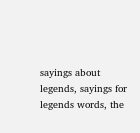sayings about legends, sayings for legends words, the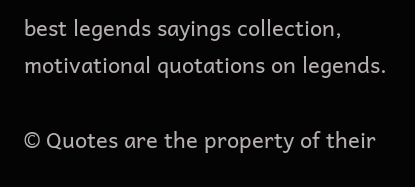best legends sayings collection, motivational quotations on legends.

© Quotes are the property of their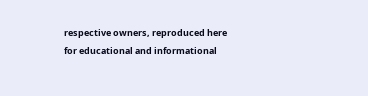respective owners, reproduced here for educational and informational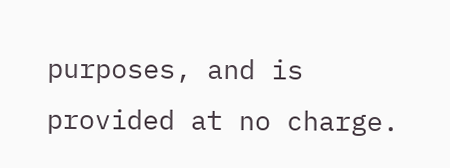purposes, and is provided at no charge.